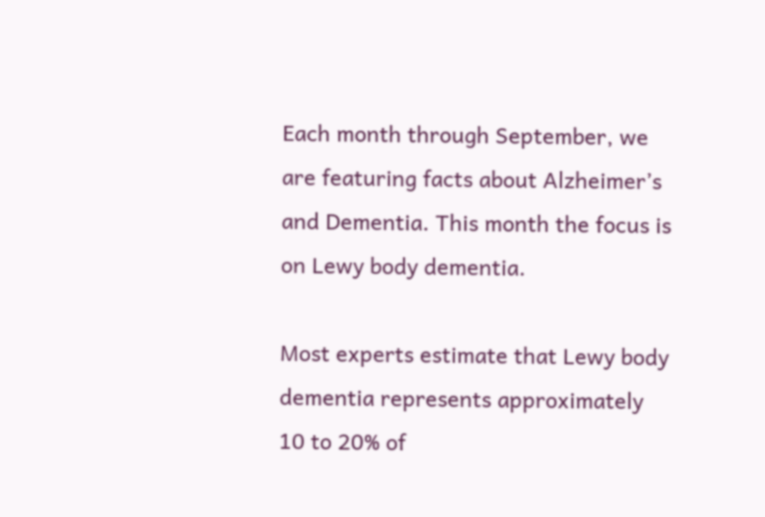Each month through September, we are featuring facts about Alzheimer’s and Dementia. This month the focus is on Lewy body dementia.

Most experts estimate that Lewy body dementia represents approximately 10 to 20% of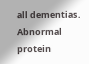all dementias. Abnormal protein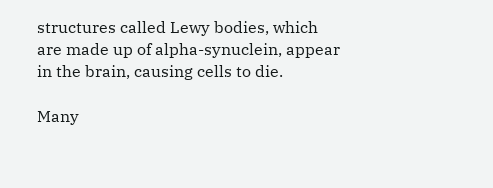structures called Lewy bodies, which are made up of alpha-synuclein, appear in the brain, causing cells to die.

Many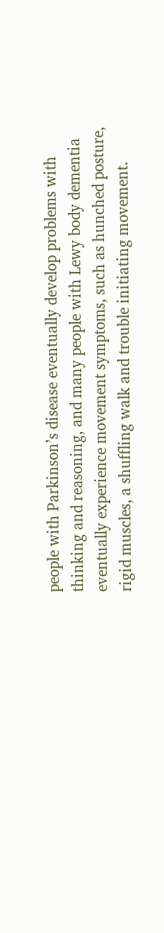people with Parkinson’s disease eventually develop problems with thinking and reasoning, and many people with Lewy body dementia eventually experience movement symptoms, such as hunched posture, rigid muscles, a shuffling walk and trouble initiating movement.